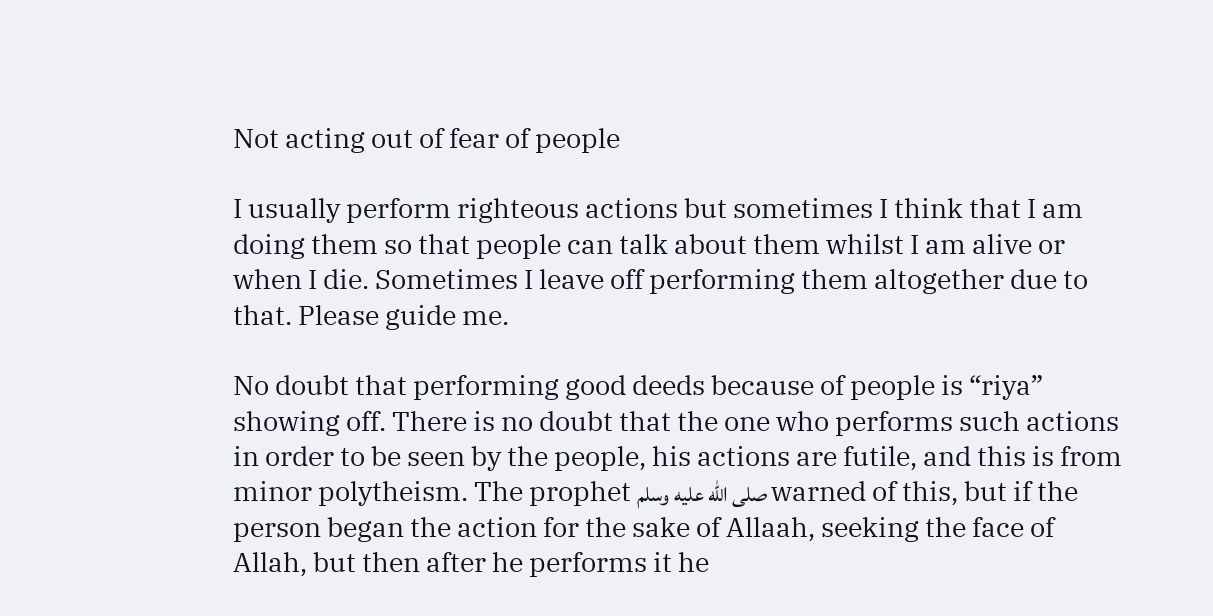Not acting out of fear of people

I usually perform righteous actions but sometimes I think that I am doing them so that people can talk about them whilst I am alive or when I die. Sometimes I leave off performing them altogether due to that. Please guide me.

No doubt that performing good deeds because of people is “riya” showing off. There is no doubt that the one who performs such actions in order to be seen by the people, his actions are futile, and this is from minor polytheism. The prophet صلى الله عليه وسلم warned of this, but if the person began the action for the sake of Allaah, seeking the face of Allah, but then after he performs it he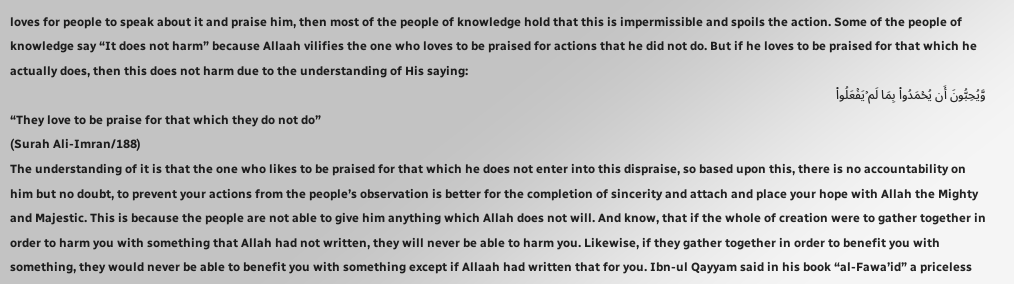loves for people to speak about it and praise him, then most of the people of knowledge hold that this is impermissible and spoils the action. Some of the people of knowledge say “It does not harm” because Allaah vilifies the one who loves to be praised for actions that he did not do. But if he loves to be praised for that which he actually does, then this does not harm due to the understanding of His saying:
وَّيُحِبُّونَ أَن يُحۡمَدُواْ بِمَا لَم ۡيَفۡعَلُواْ
“They love to be praise for that which they do not do”
(Surah Ali-Imran/188)
The understanding of it is that the one who likes to be praised for that which he does not enter into this dispraise, so based upon this, there is no accountability on him but no doubt, to prevent your actions from the people’s observation is better for the completion of sincerity and attach and place your hope with Allah the Mighty and Majestic. This is because the people are not able to give him anything which Allah does not will. And know, that if the whole of creation were to gather together in order to harm you with something that Allah had not written, they will never be able to harm you. Likewise, if they gather together in order to benefit you with something, they would never be able to benefit you with something except if Allaah had written that for you. Ibn-ul Qayyam said in his book “al-Fawa’id” a priceless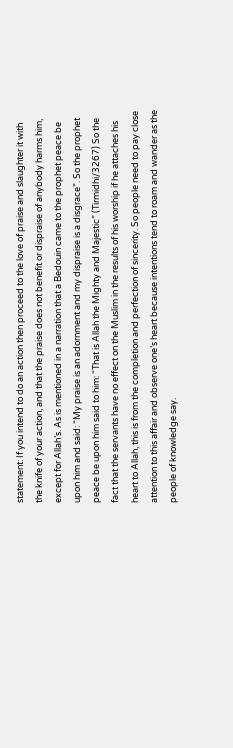statement: If you intend to do an action then proceed to the love of praise and slaughter it with the knife of your action, and that the praise does not benefit or dispraise of anybody harms him, except for Allah’s. As is mentioned in a narration that a Bedouin came to the prophet peace be upon him and said: “My praise is an adornment and my dispraise is a disgrace”. So the prophet peace be upon him said to him: “That is Allah the Mighty and Majestic” (Tirmidhi/3267) So the fact that the servants have no effect on the Muslim in the results of his worship if he attaches his heart to Allah, this is from the completion and perfection of sincerity. So people need to pay close attention to this affair and observe one’s heart because intentions tend to roam and wander as the people of knowledge say.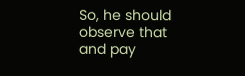So, he should observe that and pay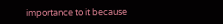importance to it because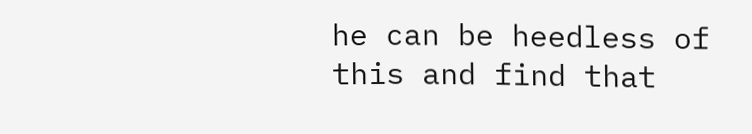he can be heedless of this and find that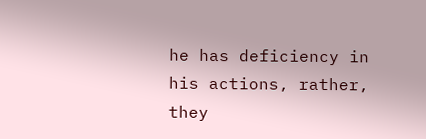he has deficiency in his actions, rather, they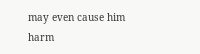may even cause him harm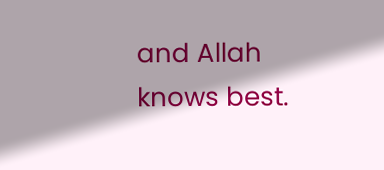and Allah knows best.